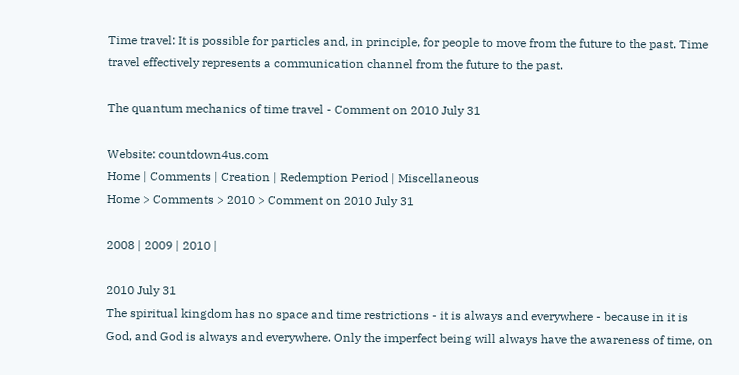Time travel: It is possible for particles and, in principle, for people to move from the future to the past. Time travel effectively represents a communication channel from the future to the past.

The quantum mechanics of time travel - Comment on 2010 July 31

Website: countdown4us.com
Home | Comments | Creation | Redemption Period | Miscellaneous
Home > Comments > 2010 > Comment on 2010 July 31

2008 | 2009 | 2010 |

2010 July 31
The spiritual kingdom has no space and time restrictions - it is always and everywhere - because in it is God, and God is always and everywhere. Only the imperfect being will always have the awareness of time, on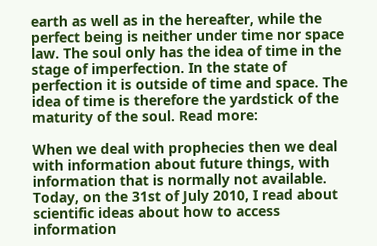earth as well as in the hereafter, while the perfect being is neither under time nor space law. The soul only has the idea of time in the stage of imperfection. In the state of perfection it is outside of time and space. The idea of time is therefore the yardstick of the maturity of the soul. Read more:

When we deal with prophecies then we deal with information about future things, with information that is normally not available. Today, on the 31st of July 2010, I read about scientific ideas about how to access information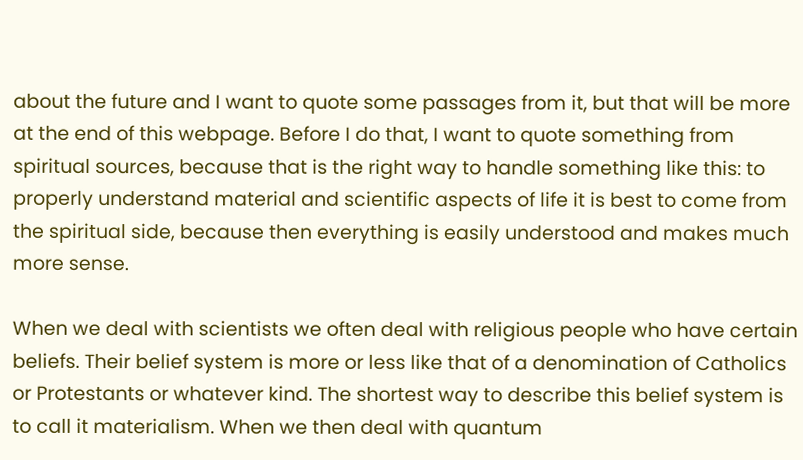about the future and I want to quote some passages from it, but that will be more at the end of this webpage. Before I do that, I want to quote something from spiritual sources, because that is the right way to handle something like this: to properly understand material and scientific aspects of life it is best to come from the spiritual side, because then everything is easily understood and makes much more sense.

When we deal with scientists we often deal with religious people who have certain beliefs. Their belief system is more or less like that of a denomination of Catholics or Protestants or whatever kind. The shortest way to describe this belief system is to call it materialism. When we then deal with quantum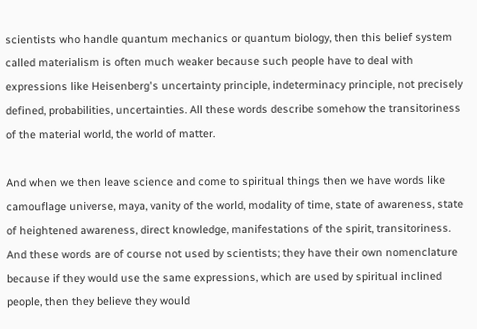scientists who handle quantum mechanics or quantum biology, then this belief system called materialism is often much weaker because such people have to deal with expressions like Heisenberg's uncertainty principle, indeterminacy principle, not precisely defined, probabilities, uncertainties. All these words describe somehow the transitoriness of the material world, the world of matter.

And when we then leave science and come to spiritual things then we have words like camouflage universe, maya, vanity of the world, modality of time, state of awareness, state of heightened awareness, direct knowledge, manifestations of the spirit, transitoriness. And these words are of course not used by scientists; they have their own nomenclature because if they would use the same expressions, which are used by spiritual inclined people, then they believe they would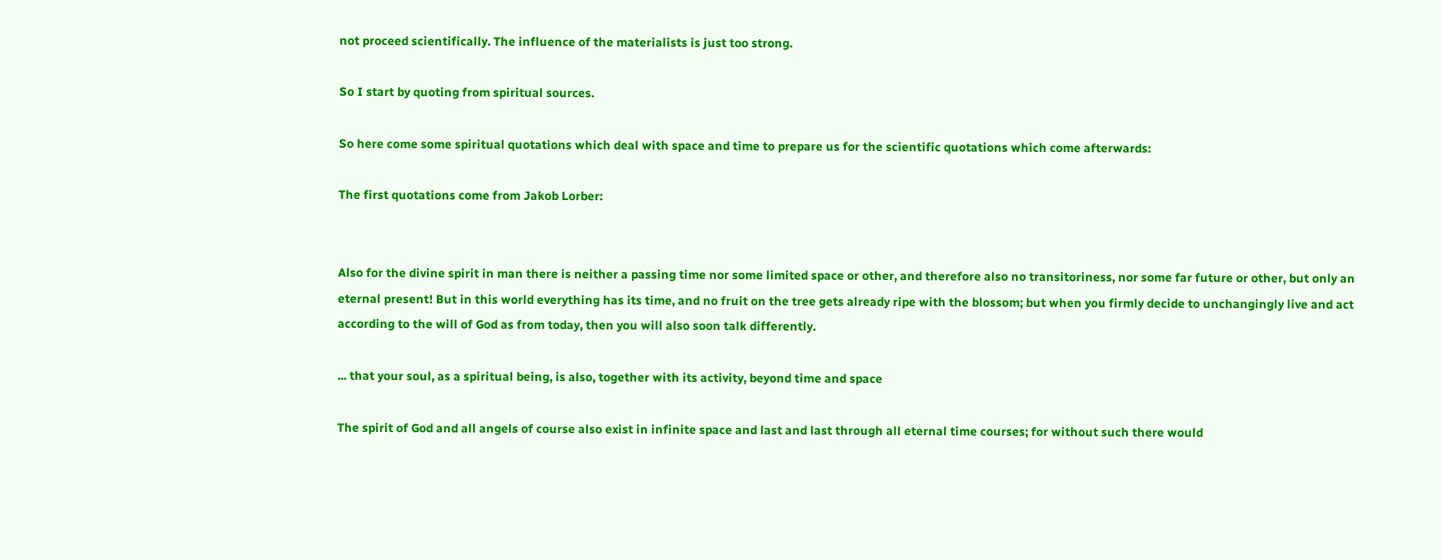not proceed scientifically. The influence of the materialists is just too strong.

So I start by quoting from spiritual sources.

So here come some spiritual quotations which deal with space and time to prepare us for the scientific quotations which come afterwards:

The first quotations come from Jakob Lorber:


Also for the divine spirit in man there is neither a passing time nor some limited space or other, and therefore also no transitoriness, nor some far future or other, but only an eternal present! But in this world everything has its time, and no fruit on the tree gets already ripe with the blossom; but when you firmly decide to unchangingly live and act according to the will of God as from today, then you will also soon talk differently.

... that your soul, as a spiritual being, is also, together with its activity, beyond time and space

The spirit of God and all angels of course also exist in infinite space and last and last through all eternal time courses; for without such there would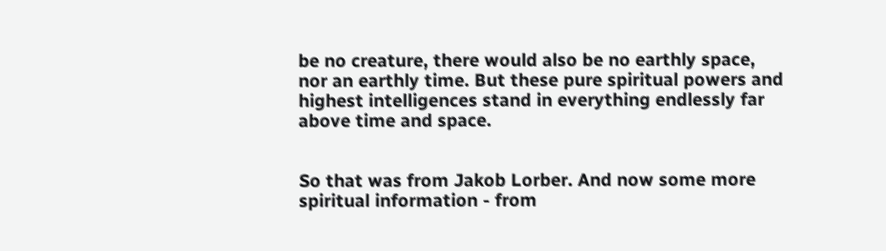be no creature, there would also be no earthly space, nor an earthly time. But these pure spiritual powers and highest intelligences stand in everything endlessly far above time and space.


So that was from Jakob Lorber. And now some more spiritual information - from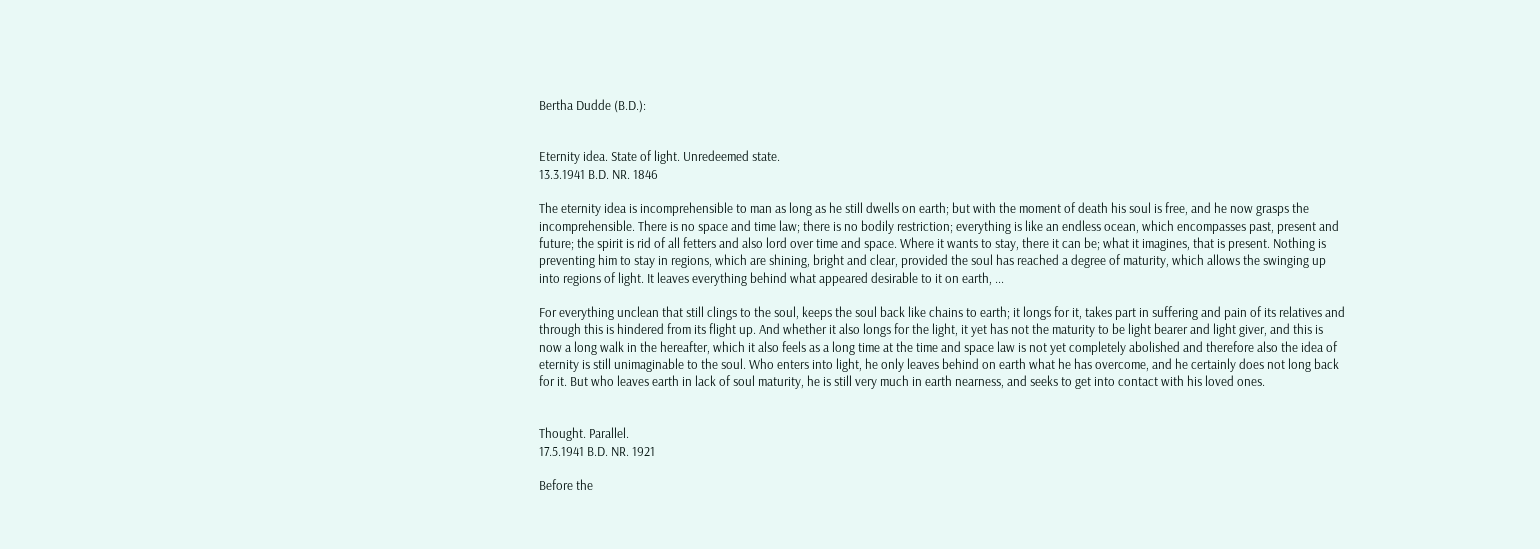Bertha Dudde (B.D.):


Eternity idea. State of light. Unredeemed state.
13.3.1941 B.D. NR. 1846

The eternity idea is incomprehensible to man as long as he still dwells on earth; but with the moment of death his soul is free, and he now grasps the incomprehensible. There is no space and time law; there is no bodily restriction; everything is like an endless ocean, which encompasses past, present and future; the spirit is rid of all fetters and also lord over time and space. Where it wants to stay, there it can be; what it imagines, that is present. Nothing is preventing him to stay in regions, which are shining, bright and clear, provided the soul has reached a degree of maturity, which allows the swinging up into regions of light. It leaves everything behind what appeared desirable to it on earth, ...

For everything unclean that still clings to the soul, keeps the soul back like chains to earth; it longs for it, takes part in suffering and pain of its relatives and through this is hindered from its flight up. And whether it also longs for the light, it yet has not the maturity to be light bearer and light giver, and this is now a long walk in the hereafter, which it also feels as a long time at the time and space law is not yet completely abolished and therefore also the idea of eternity is still unimaginable to the soul. Who enters into light, he only leaves behind on earth what he has overcome, and he certainly does not long back for it. But who leaves earth in lack of soul maturity, he is still very much in earth nearness, and seeks to get into contact with his loved ones.


Thought. Parallel.
17.5.1941 B.D. NR. 1921

Before the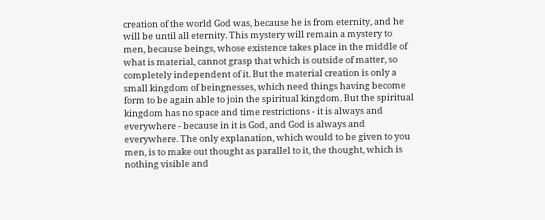creation of the world God was, because he is from eternity, and he will be until all eternity. This mystery will remain a mystery to men, because beings, whose existence takes place in the middle of what is material, cannot grasp that which is outside of matter, so completely independent of it. But the material creation is only a small kingdom of beingnesses, which need things having become form to be again able to join the spiritual kingdom. But the spiritual kingdom has no space and time restrictions - it is always and everywhere - because in it is God, and God is always and everywhere. The only explanation, which would to be given to you men, is to make out thought as parallel to it, the thought, which is nothing visible and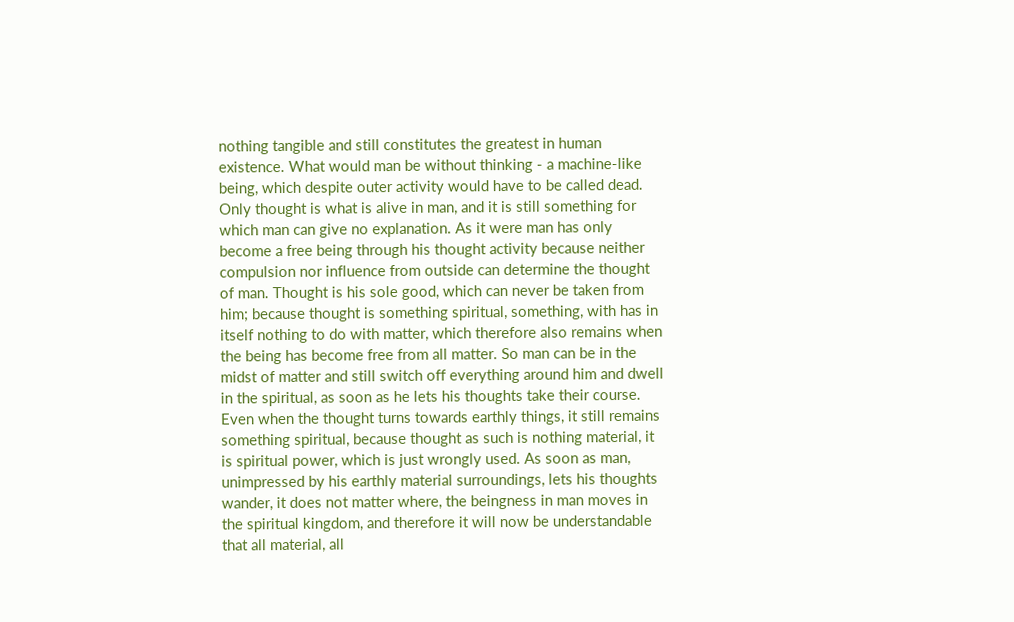nothing tangible and still constitutes the greatest in human existence. What would man be without thinking - a machine-like being, which despite outer activity would have to be called dead. Only thought is what is alive in man, and it is still something for which man can give no explanation. As it were man has only become a free being through his thought activity because neither compulsion nor influence from outside can determine the thought of man. Thought is his sole good, which can never be taken from him; because thought is something spiritual, something, with has in itself nothing to do with matter, which therefore also remains when the being has become free from all matter. So man can be in the midst of matter and still switch off everything around him and dwell in the spiritual, as soon as he lets his thoughts take their course. Even when the thought turns towards earthly things, it still remains something spiritual, because thought as such is nothing material, it is spiritual power, which is just wrongly used. As soon as man, unimpressed by his earthly material surroundings, lets his thoughts wander, it does not matter where, the beingness in man moves in the spiritual kingdom, and therefore it will now be understandable that all material, all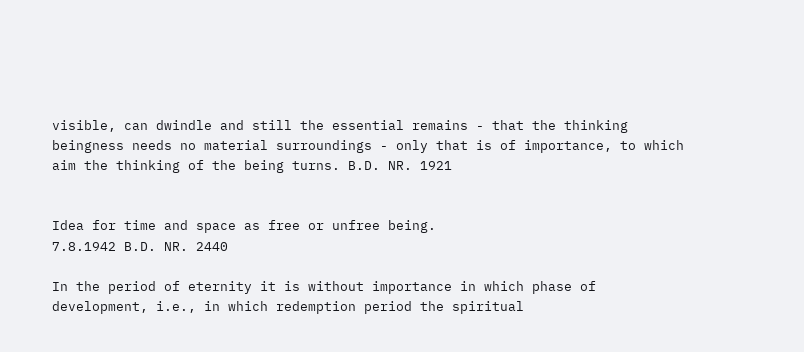visible, can dwindle and still the essential remains - that the thinking beingness needs no material surroundings - only that is of importance, to which aim the thinking of the being turns. B.D. NR. 1921


Idea for time and space as free or unfree being.
7.8.1942 B.D. NR. 2440

In the period of eternity it is without importance in which phase of development, i.e., in which redemption period the spiritual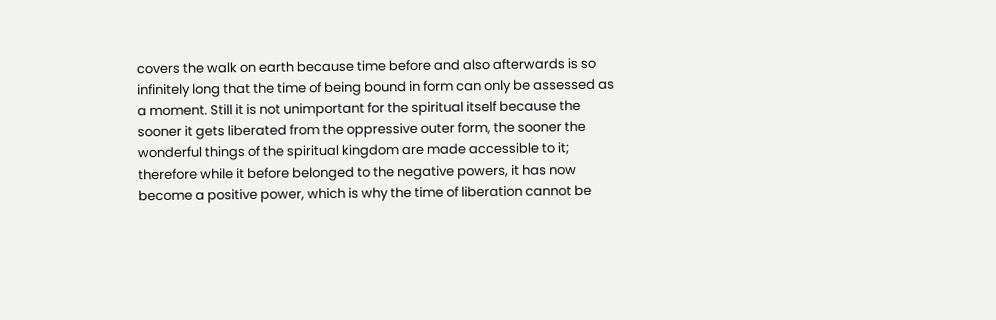covers the walk on earth because time before and also afterwards is so infinitely long that the time of being bound in form can only be assessed as a moment. Still it is not unimportant for the spiritual itself because the sooner it gets liberated from the oppressive outer form, the sooner the wonderful things of the spiritual kingdom are made accessible to it; therefore while it before belonged to the negative powers, it has now become a positive power, which is why the time of liberation cannot be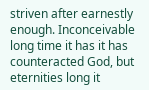striven after earnestly enough. Inconceivable long time it has it has counteracted God, but eternities long it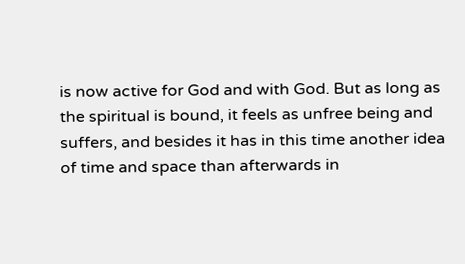is now active for God and with God. But as long as the spiritual is bound, it feels as unfree being and suffers, and besides it has in this time another idea of time and space than afterwards in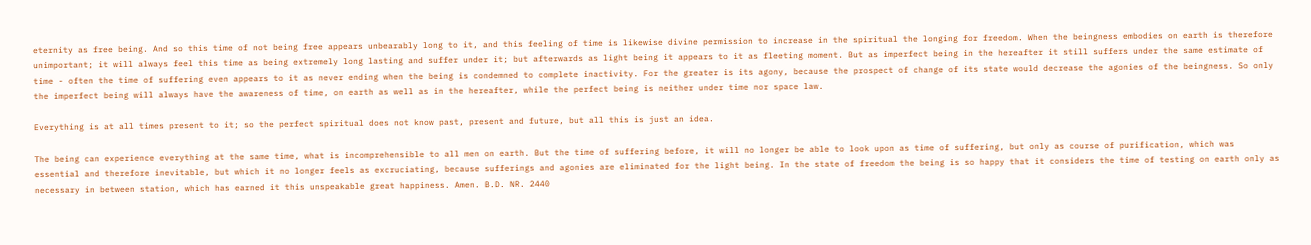eternity as free being. And so this time of not being free appears unbearably long to it, and this feeling of time is likewise divine permission to increase in the spiritual the longing for freedom. When the beingness embodies on earth is therefore unimportant; it will always feel this time as being extremely long lasting and suffer under it; but afterwards as light being it appears to it as fleeting moment. But as imperfect being in the hereafter it still suffers under the same estimate of time - often the time of suffering even appears to it as never ending when the being is condemned to complete inactivity. For the greater is its agony, because the prospect of change of its state would decrease the agonies of the beingness. So only the imperfect being will always have the awareness of time, on earth as well as in the hereafter, while the perfect being is neither under time nor space law.

Everything is at all times present to it; so the perfect spiritual does not know past, present and future, but all this is just an idea.

The being can experience everything at the same time, what is incomprehensible to all men on earth. But the time of suffering before, it will no longer be able to look upon as time of suffering, but only as course of purification, which was essential and therefore inevitable, but which it no longer feels as excruciating, because sufferings and agonies are eliminated for the light being. In the state of freedom the being is so happy that it considers the time of testing on earth only as necessary in between station, which has earned it this unspeakable great happiness. Amen. B.D. NR. 2440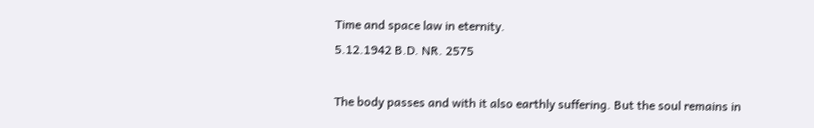Time and space law in eternity.
5.12.1942 B.D. NR. 2575

The body passes and with it also earthly suffering. But the soul remains in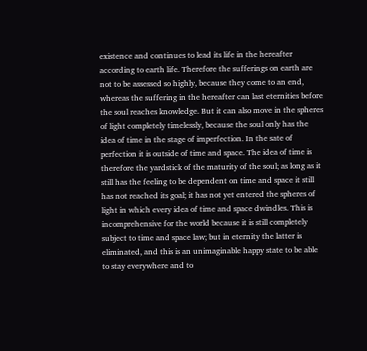existence and continues to lead its life in the hereafter according to earth life. Therefore the sufferings on earth are not to be assessed so highly, because they come to an end, whereas the suffering in the hereafter can last eternities before the soul reaches knowledge. But it can also move in the spheres of light completely timelessly, because the soul only has the idea of time in the stage of imperfection. In the sate of perfection it is outside of time and space. The idea of time is therefore the yardstick of the maturity of the soul; as long as it still has the feeling to be dependent on time and space it still has not reached its goal; it has not yet entered the spheres of light in which every idea of time and space dwindles. This is incomprehensive for the world because it is still completely subject to time and space law; but in eternity the latter is eliminated, and this is an unimaginable happy state to be able to stay everywhere and to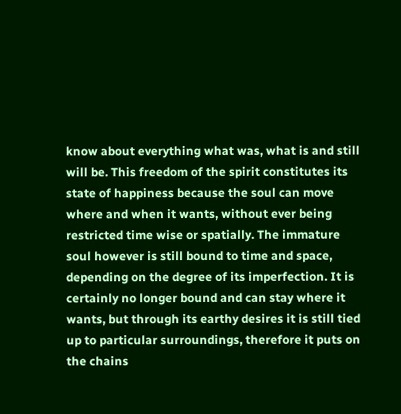know about everything what was, what is and still will be. This freedom of the spirit constitutes its state of happiness because the soul can move where and when it wants, without ever being restricted time wise or spatially. The immature soul however is still bound to time and space, depending on the degree of its imperfection. It is certainly no longer bound and can stay where it wants, but through its earthy desires it is still tied up to particular surroundings, therefore it puts on the chains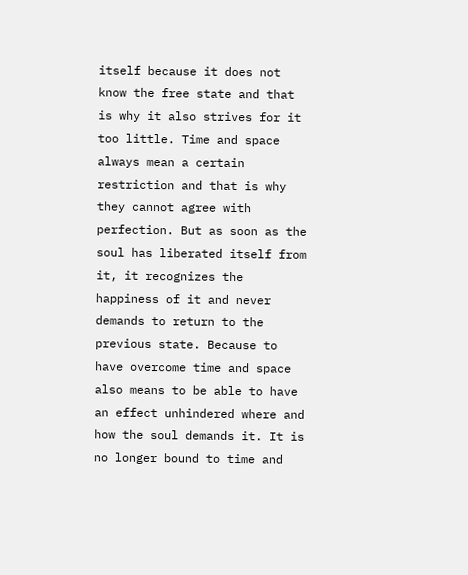itself because it does not know the free state and that is why it also strives for it too little. Time and space always mean a certain restriction and that is why they cannot agree with perfection. But as soon as the soul has liberated itself from it, it recognizes the happiness of it and never demands to return to the previous state. Because to have overcome time and space also means to be able to have an effect unhindered where and how the soul demands it. It is no longer bound to time and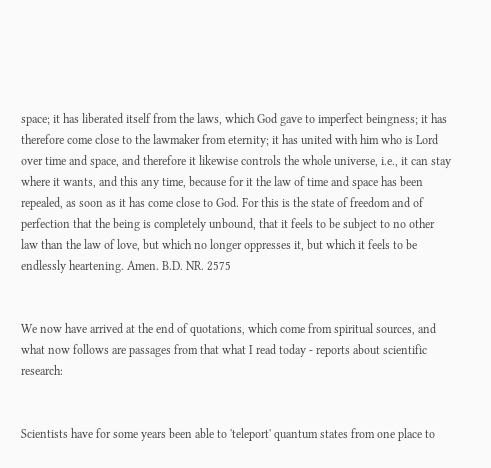space; it has liberated itself from the laws, which God gave to imperfect beingness; it has therefore come close to the lawmaker from eternity; it has united with him who is Lord over time and space, and therefore it likewise controls the whole universe, i.e., it can stay where it wants, and this any time, because for it the law of time and space has been repealed, as soon as it has come close to God. For this is the state of freedom and of perfection that the being is completely unbound, that it feels to be subject to no other law than the law of love, but which no longer oppresses it, but which it feels to be endlessly heartening. Amen. B.D. NR. 2575


We now have arrived at the end of quotations, which come from spiritual sources, and what now follows are passages from that what I read today - reports about scientific research:


Scientists have for some years been able to 'teleport' quantum states from one place to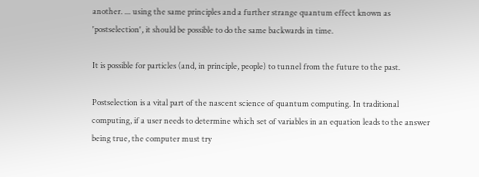another. ... using the same principles and a further strange quantum effect known as 'postselection', it should be possible to do the same backwards in time.

It is possible for particles (and, in principle, people) to tunnel from the future to the past.

Postselection is a vital part of the nascent science of quantum computing. In traditional computing, if a user needs to determine which set of variables in an equation leads to the answer being true, the computer must try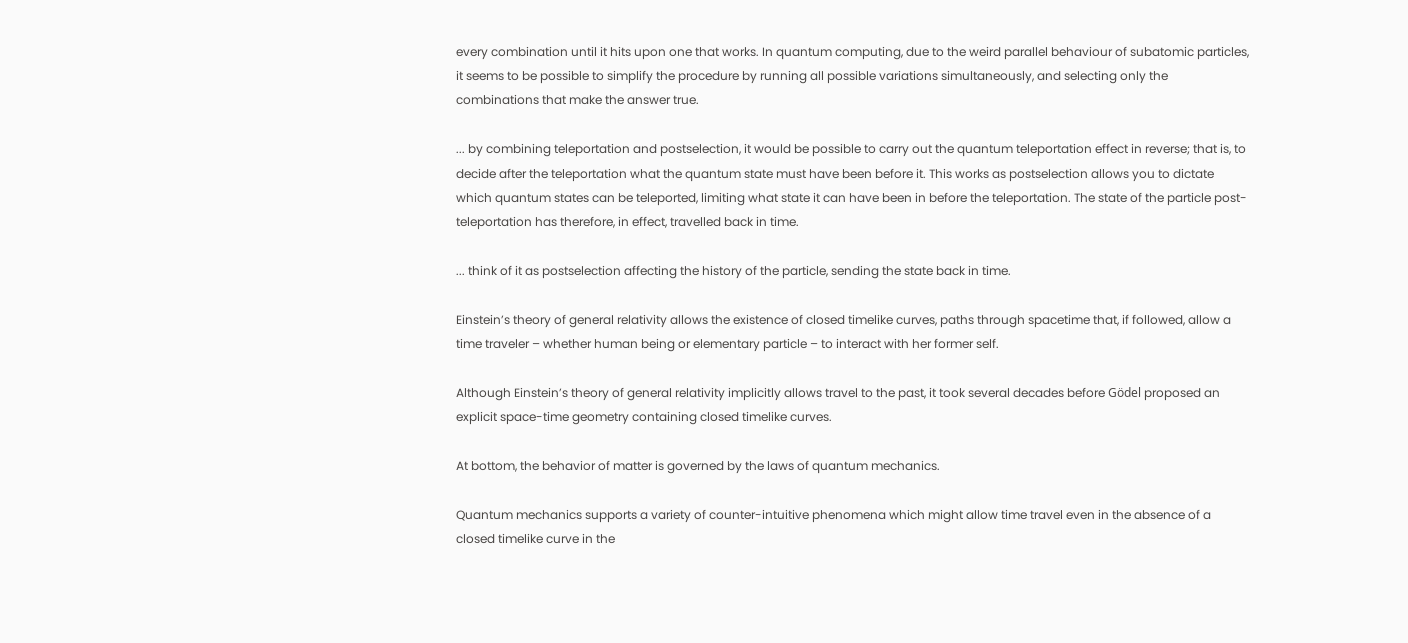every combination until it hits upon one that works. In quantum computing, due to the weird parallel behaviour of subatomic particles, it seems to be possible to simplify the procedure by running all possible variations simultaneously, and selecting only the combinations that make the answer true.

... by combining teleportation and postselection, it would be possible to carry out the quantum teleportation effect in reverse; that is, to decide after the teleportation what the quantum state must have been before it. This works as postselection allows you to dictate which quantum states can be teleported, limiting what state it can have been in before the teleportation. The state of the particle post-teleportation has therefore, in effect, travelled back in time.

... think of it as postselection affecting the history of the particle, sending the state back in time.

Einstein’s theory of general relativity allows the existence of closed timelike curves, paths through spacetime that, if followed, allow a time traveler – whether human being or elementary particle – to interact with her former self.

Although Einstein’s theory of general relativity implicitly allows travel to the past, it took several decades before Gödel proposed an explicit space-time geometry containing closed timelike curves.

At bottom, the behavior of matter is governed by the laws of quantum mechanics.

Quantum mechanics supports a variety of counter-intuitive phenomena which might allow time travel even in the absence of a closed timelike curve in the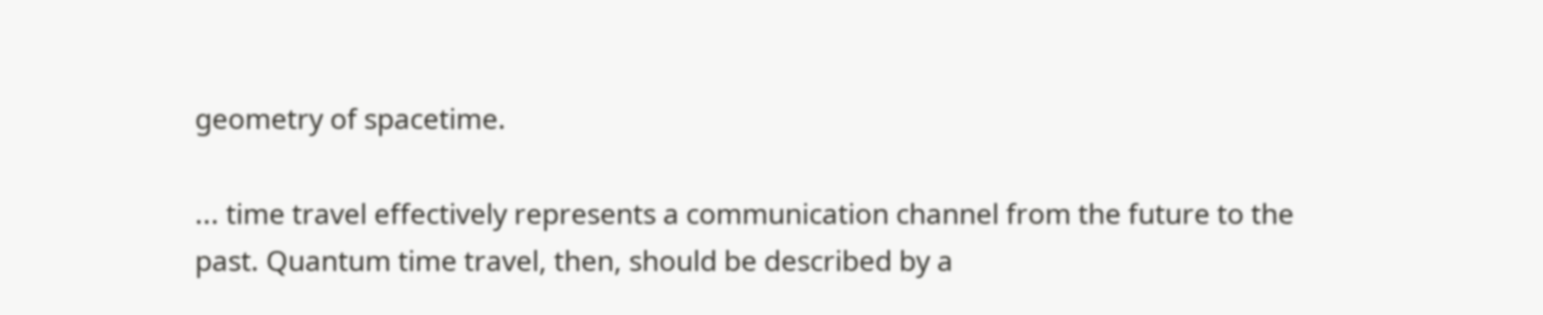geometry of spacetime.

... time travel effectively represents a communication channel from the future to the past. Quantum time travel, then, should be described by a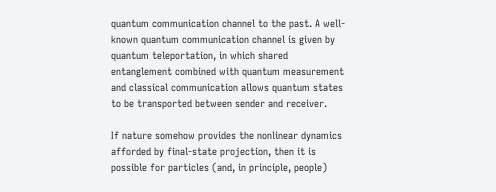quantum communication channel to the past. A well-known quantum communication channel is given by quantum teleportation, in which shared entanglement combined with quantum measurement and classical communication allows quantum states to be transported between sender and receiver.

If nature somehow provides the nonlinear dynamics afforded by final-state projection, then it is possible for particles (and, in principle, people)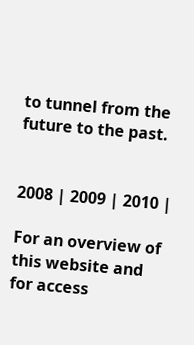to tunnel from the future to the past.


2008 | 2009 | 2010 |

For an overview of this website and for access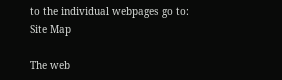to the individual webpages go to:
Site Map

The web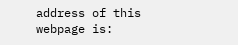address of this webpage is: